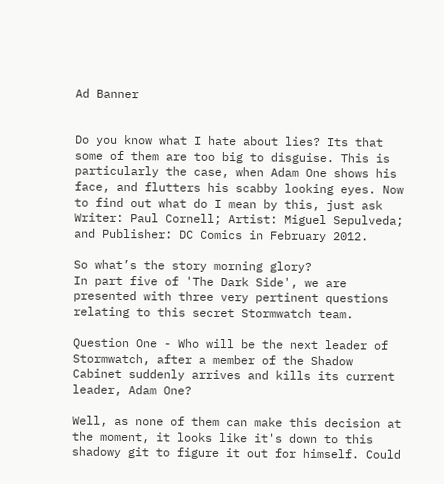Ad Banner


Do you know what I hate about lies? Its that some of them are too big to disguise. This is particularly the case, when Adam One shows his face, and flutters his scabby looking eyes. Now to find out what do I mean by this, just ask Writer: Paul Cornell; Artist: Miguel Sepulveda; and Publisher: DC Comics in February 2012.

So what’s the story morning glory?
In part five of 'The Dark Side', we are presented with three very pertinent questions relating to this secret Stormwatch team.

Question One - Who will be the next leader of Stormwatch, after a member of the Shadow Cabinet suddenly arrives and kills its current leader, Adam One?

Well, as none of them can make this decision at the moment, it looks like it's down to this shadowy git to figure it out for himself. Could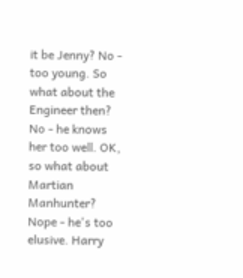it be Jenny? No - too young. So what about the Engineer then? No - he knows her too well. OK, so what about Martian Manhunter? Nope - he's too elusive. Harry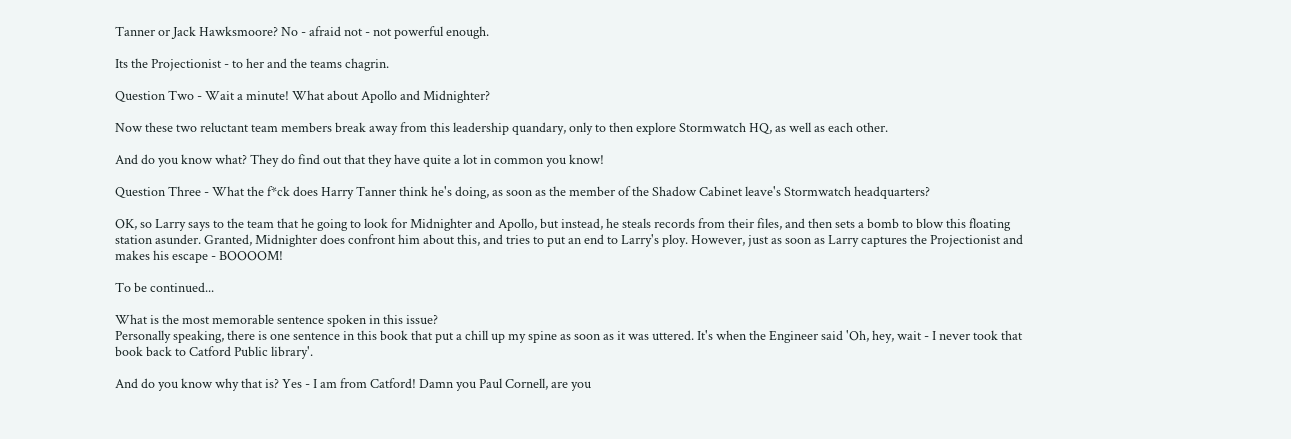Tanner or Jack Hawksmoore? No - afraid not - not powerful enough.

Its the Projectionist - to her and the teams chagrin.

Question Two - Wait a minute! What about Apollo and Midnighter?

Now these two reluctant team members break away from this leadership quandary, only to then explore Stormwatch HQ, as well as each other.

And do you know what? They do find out that they have quite a lot in common you know!

Question Three - What the f*ck does Harry Tanner think he's doing, as soon as the member of the Shadow Cabinet leave's Stormwatch headquarters?

OK, so Larry says to the team that he going to look for Midnighter and Apollo, but instead, he steals records from their files, and then sets a bomb to blow this floating station asunder. Granted, Midnighter does confront him about this, and tries to put an end to Larry's ploy. However, just as soon as Larry captures the Projectionist and makes his escape - BOOOOM!

To be continued...

What is the most memorable sentence spoken in this issue?
Personally speaking, there is one sentence in this book that put a chill up my spine as soon as it was uttered. It's when the Engineer said 'Oh, hey, wait - I never took that book back to Catford Public library'.

And do you know why that is? Yes - I am from Catford! Damn you Paul Cornell, are you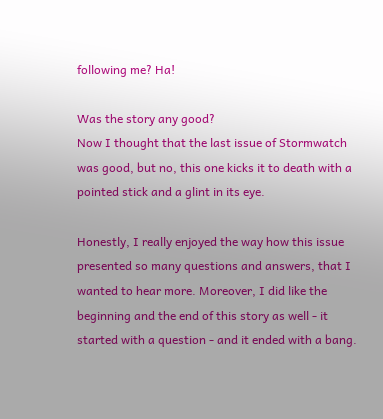following me? Ha!

Was the story any good?
Now I thought that the last issue of Stormwatch was good, but no, this one kicks it to death with a pointed stick and a glint in its eye.

Honestly, I really enjoyed the way how this issue presented so many questions and answers, that I wanted to hear more. Moreover, I did like the beginning and the end of this story as well - it started with a question - and it ended with a bang.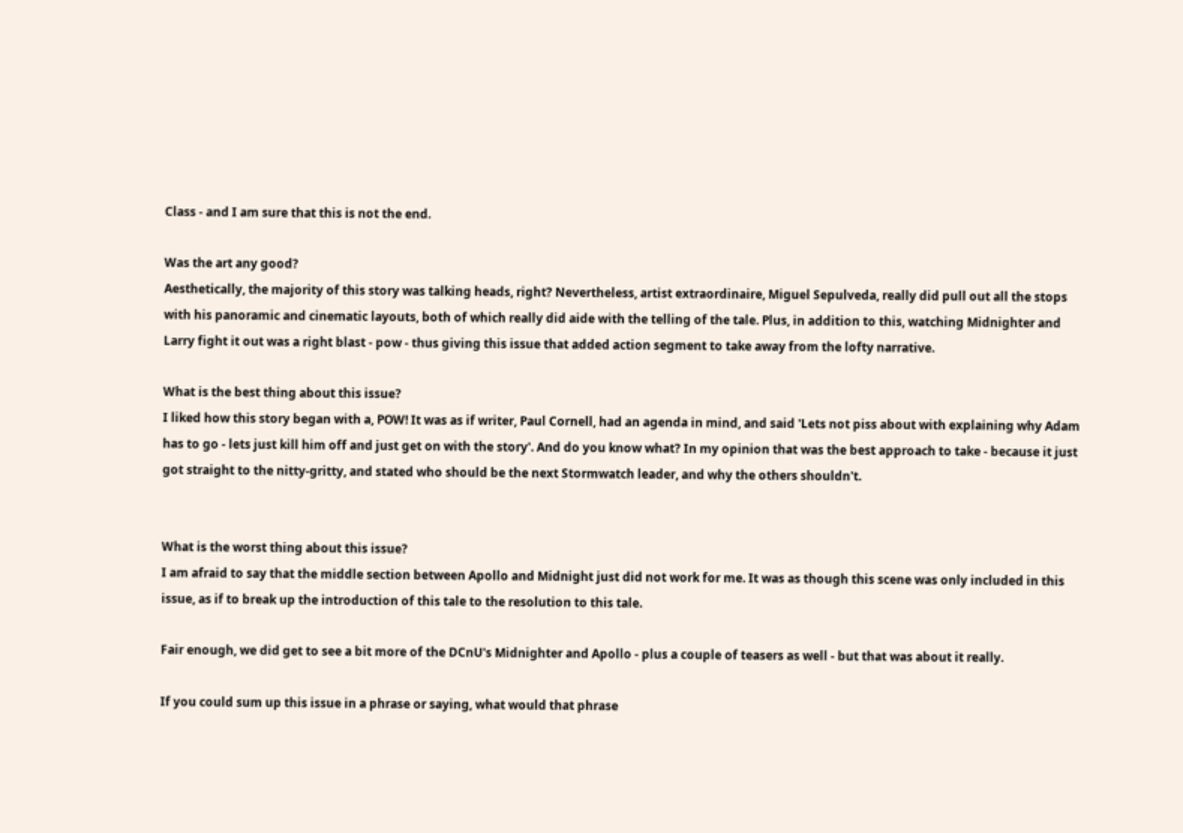Class - and I am sure that this is not the end.

Was the art any good?
Aesthetically, the majority of this story was talking heads, right? Nevertheless, artist extraordinaire, Miguel Sepulveda, really did pull out all the stops with his panoramic and cinematic layouts, both of which really did aide with the telling of the tale. Plus, in addition to this, watching Midnighter and Larry fight it out was a right blast - pow - thus giving this issue that added action segment to take away from the lofty narrative.

What is the best thing about this issue?
I liked how this story began with a, POW! It was as if writer, Paul Cornell, had an agenda in mind, and said 'Lets not piss about with explaining why Adam has to go - lets just kill him off and just get on with the story'. And do you know what? In my opinion that was the best approach to take - because it just got straight to the nitty-gritty, and stated who should be the next Stormwatch leader, and why the others shouldn't.


What is the worst thing about this issue?
I am afraid to say that the middle section between Apollo and Midnight just did not work for me. It was as though this scene was only included in this issue, as if to break up the introduction of this tale to the resolution to this tale.

Fair enough, we did get to see a bit more of the DCnU's Midnighter and Apollo - plus a couple of teasers as well - but that was about it really.

If you could sum up this issue in a phrase or saying, what would that phrase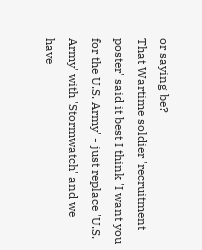or saying be?
That Wartime soldier 'recruitment poster' said it best I think 'I want you for the U.S. Army' - just replace 'U.S. Army' with 'Stormwatch' and we have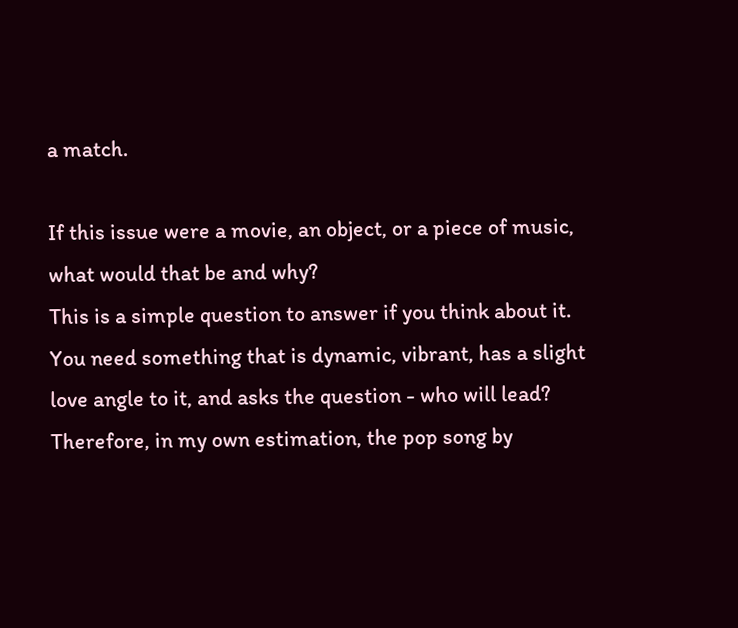a match.

If this issue were a movie, an object, or a piece of music, what would that be and why?
This is a simple question to answer if you think about it. You need something that is dynamic, vibrant, has a slight love angle to it, and asks the question - who will lead? Therefore, in my own estimation, the pop song by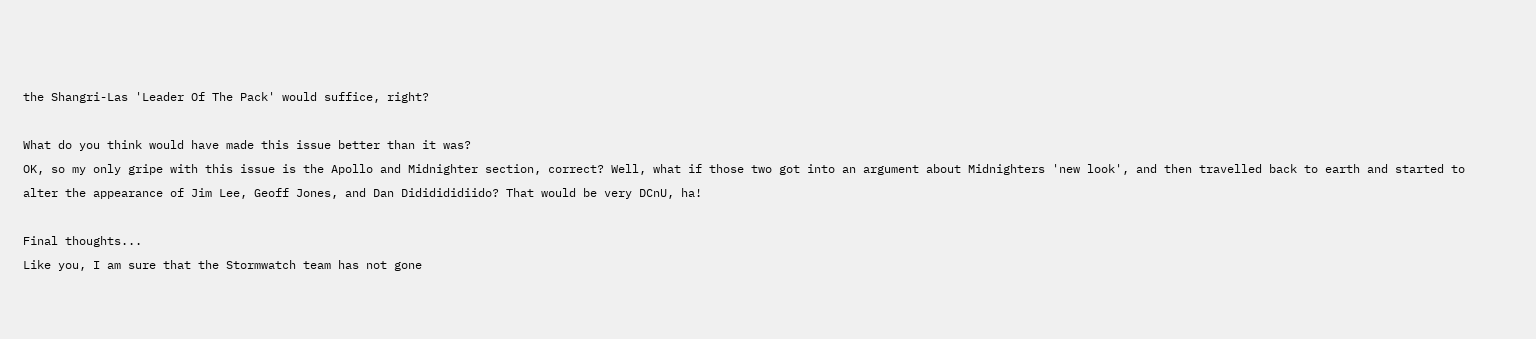the Shangri-Las 'Leader Of The Pack' would suffice, right?

What do you think would have made this issue better than it was?
OK, so my only gripe with this issue is the Apollo and Midnighter section, correct? Well, what if those two got into an argument about Midnighters 'new look', and then travelled back to earth and started to alter the appearance of Jim Lee, Geoff Jones, and Dan Dididididiido? That would be very DCnU, ha!

Final thoughts...
Like you, I am sure that the Stormwatch team has not gone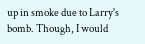up in smoke due to Larry's bomb. Though, I would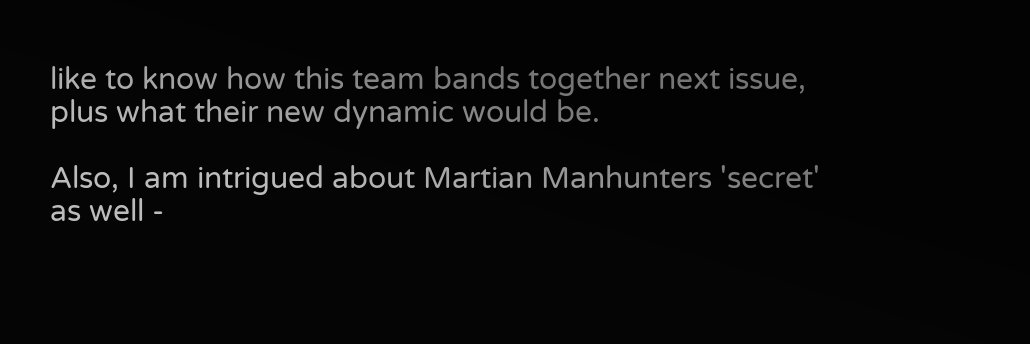like to know how this team bands together next issue, plus what their new dynamic would be.

Also, I am intrigued about Martian Manhunters 'secret' as well -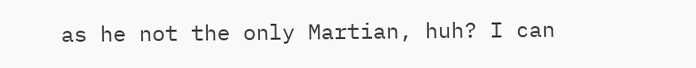as he not the only Martian, huh? I can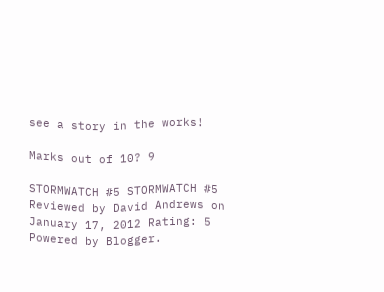see a story in the works!

Marks out of 10? 9

STORMWATCH #5 STORMWATCH #5 Reviewed by David Andrews on January 17, 2012 Rating: 5
Powered by Blogger.